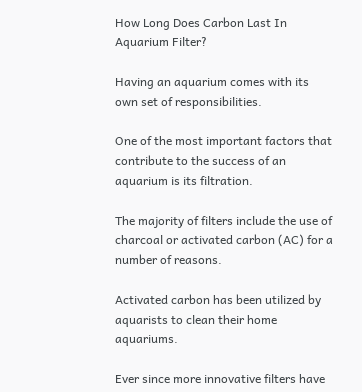How Long Does Carbon Last In Aquarium Filter?

Having an aquarium comes with its own set of responsibilities.

One of the most important factors that contribute to the success of an aquarium is its filtration.

The majority of filters include the use of charcoal or activated carbon (AC) for a number of reasons.

Activated carbon has been utilized by aquarists to clean their home aquariums.

Ever since more innovative filters have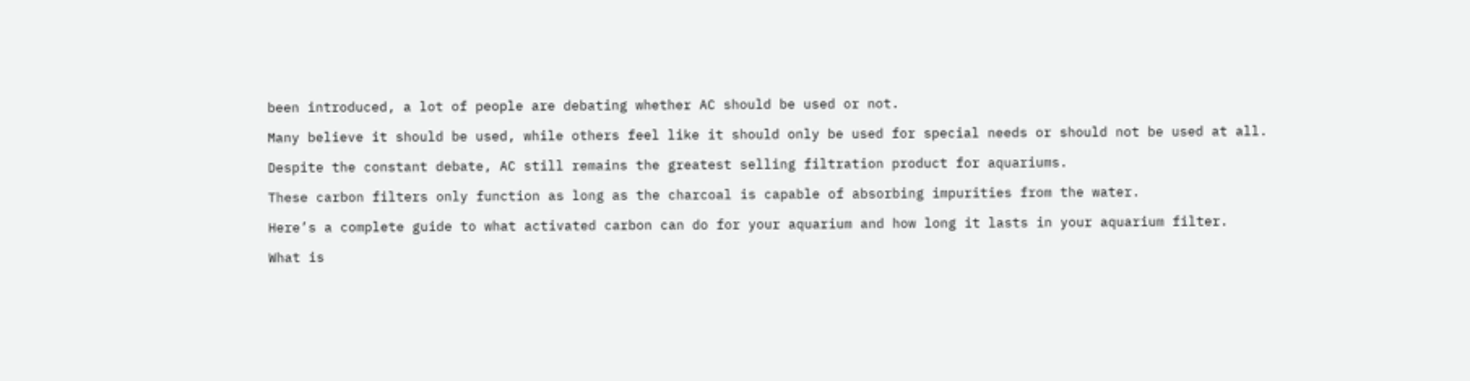been introduced, a lot of people are debating whether AC should be used or not.

Many believe it should be used, while others feel like it should only be used for special needs or should not be used at all.

Despite the constant debate, AC still remains the greatest selling filtration product for aquariums.

These carbon filters only function as long as the charcoal is capable of absorbing impurities from the water.

Here’s a complete guide to what activated carbon can do for your aquarium and how long it lasts in your aquarium filter.

What is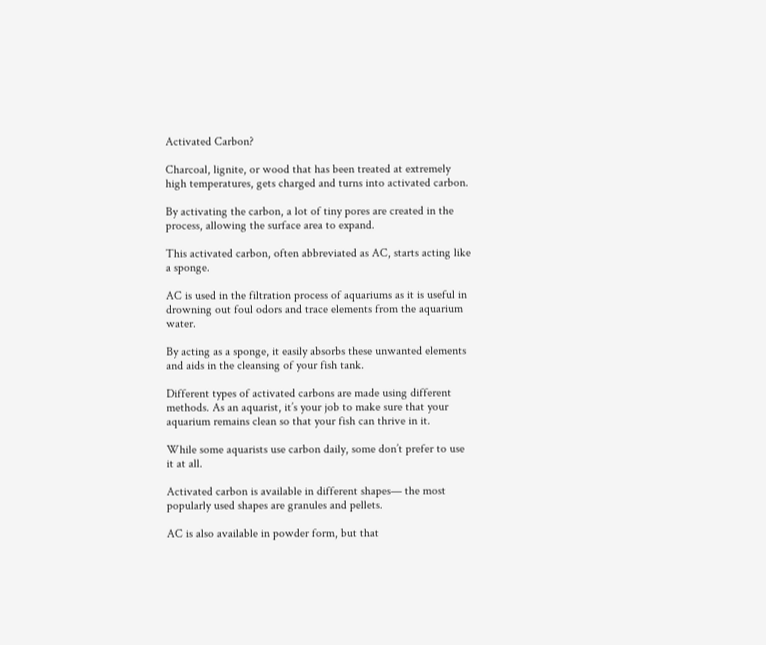Activated Carbon?

Charcoal, lignite, or wood that has been treated at extremely high temperatures, gets charged and turns into activated carbon.

By activating the carbon, a lot of tiny pores are created in the process, allowing the surface area to expand.

This activated carbon, often abbreviated as AC, starts acting like a sponge.

AC is used in the filtration process of aquariums as it is useful in drowning out foul odors and trace elements from the aquarium water.

By acting as a sponge, it easily absorbs these unwanted elements and aids in the cleansing of your fish tank.

Different types of activated carbons are made using different methods. As an aquarist, it’s your job to make sure that your aquarium remains clean so that your fish can thrive in it.

While some aquarists use carbon daily, some don’t prefer to use it at all.

Activated carbon is available in different shapes— the most popularly used shapes are granules and pellets.

AC is also available in powder form, but that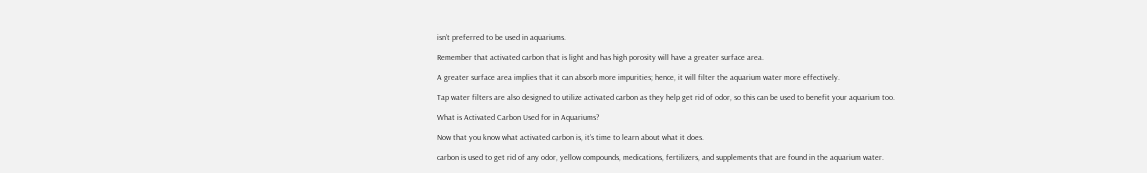isn’t preferred to be used in aquariums.

Remember that activated carbon that is light and has high porosity will have a greater surface area.

A greater surface area implies that it can absorb more impurities; hence, it will filter the aquarium water more effectively.

Tap water filters are also designed to utilize activated carbon as they help get rid of odor, so this can be used to benefit your aquarium too.

What is Activated Carbon Used for in Aquariums?

Now that you know what activated carbon is, it’s time to learn about what it does.

carbon is used to get rid of any odor, yellow compounds, medications, fertilizers, and supplements that are found in the aquarium water.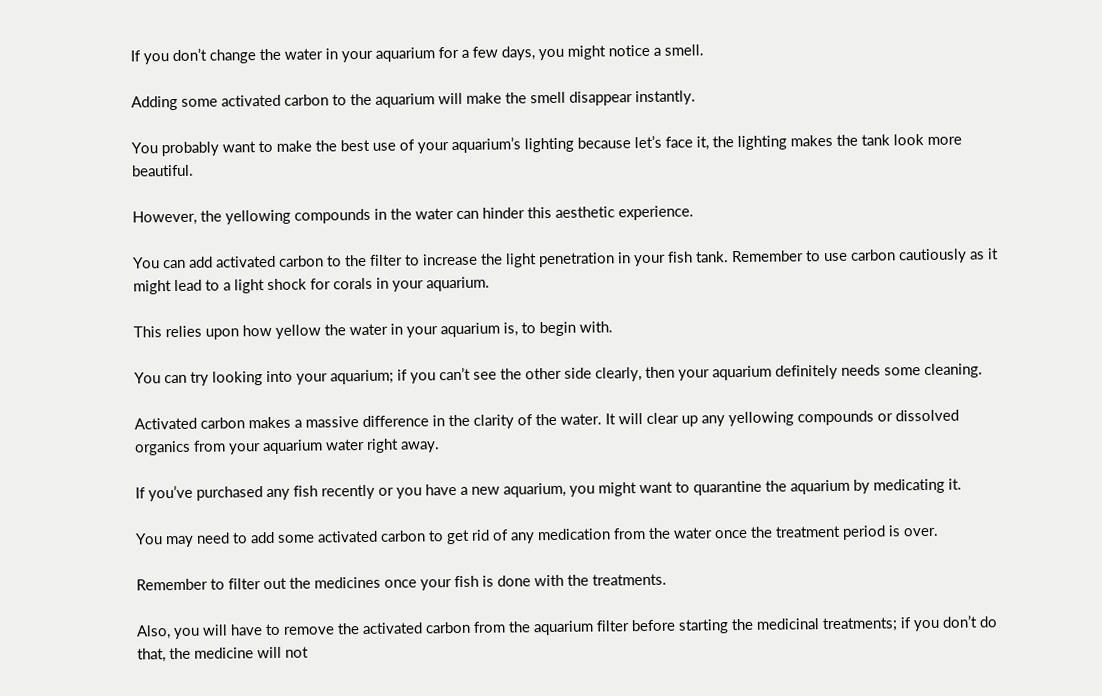If you don’t change the water in your aquarium for a few days, you might notice a smell.

Adding some activated carbon to the aquarium will make the smell disappear instantly.

You probably want to make the best use of your aquarium’s lighting because let’s face it, the lighting makes the tank look more beautiful.

However, the yellowing compounds in the water can hinder this aesthetic experience.

You can add activated carbon to the filter to increase the light penetration in your fish tank. Remember to use carbon cautiously as it might lead to a light shock for corals in your aquarium.

This relies upon how yellow the water in your aquarium is, to begin with.

You can try looking into your aquarium; if you can’t see the other side clearly, then your aquarium definitely needs some cleaning.

Activated carbon makes a massive difference in the clarity of the water. It will clear up any yellowing compounds or dissolved organics from your aquarium water right away.

If you’ve purchased any fish recently or you have a new aquarium, you might want to quarantine the aquarium by medicating it.

You may need to add some activated carbon to get rid of any medication from the water once the treatment period is over.

Remember to filter out the medicines once your fish is done with the treatments.

Also, you will have to remove the activated carbon from the aquarium filter before starting the medicinal treatments; if you don’t do that, the medicine will not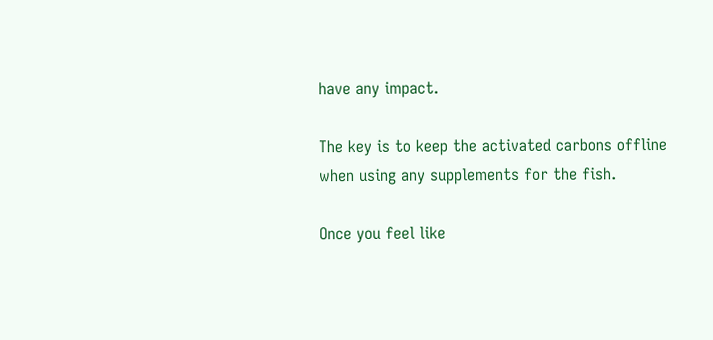have any impact.

The key is to keep the activated carbons offline when using any supplements for the fish.

Once you feel like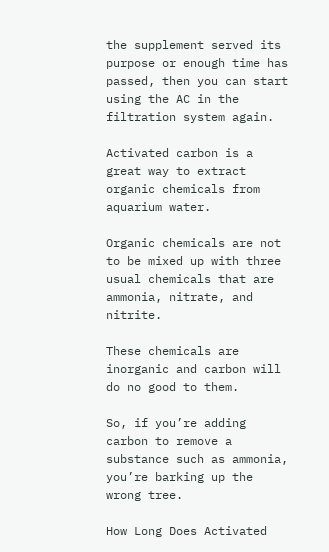the supplement served its purpose or enough time has passed, then you can start using the AC in the filtration system again.

Activated carbon is a great way to extract organic chemicals from aquarium water.

Organic chemicals are not to be mixed up with three usual chemicals that are ammonia, nitrate, and nitrite.

These chemicals are inorganic and carbon will do no good to them.

So, if you’re adding carbon to remove a substance such as ammonia, you’re barking up the wrong tree.

How Long Does Activated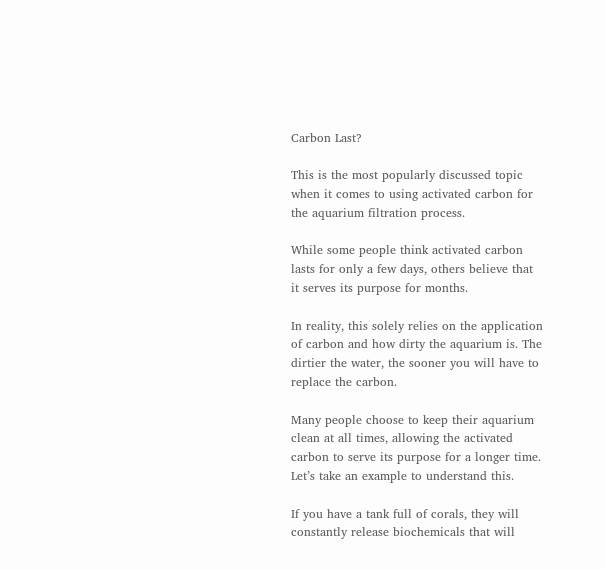Carbon Last?

This is the most popularly discussed topic when it comes to using activated carbon for the aquarium filtration process.

While some people think activated carbon lasts for only a few days, others believe that it serves its purpose for months.

In reality, this solely relies on the application of carbon and how dirty the aquarium is. The dirtier the water, the sooner you will have to replace the carbon.

Many people choose to keep their aquarium clean at all times, allowing the activated carbon to serve its purpose for a longer time. Let’s take an example to understand this.

If you have a tank full of corals, they will constantly release biochemicals that will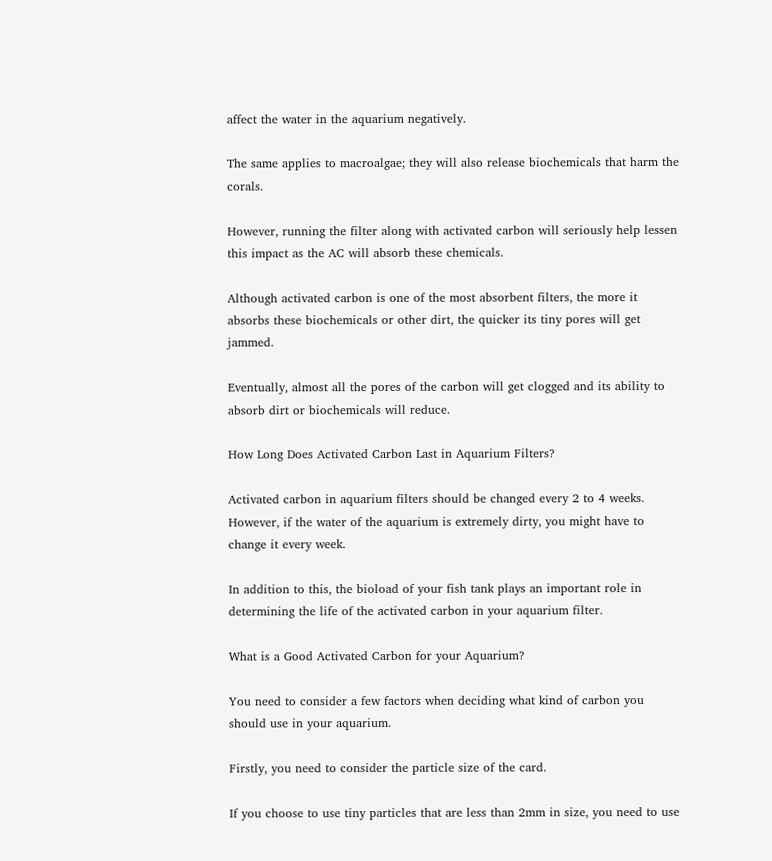affect the water in the aquarium negatively.

The same applies to macroalgae; they will also release biochemicals that harm the corals.

However, running the filter along with activated carbon will seriously help lessen this impact as the AC will absorb these chemicals.

Although activated carbon is one of the most absorbent filters, the more it absorbs these biochemicals or other dirt, the quicker its tiny pores will get jammed.

Eventually, almost all the pores of the carbon will get clogged and its ability to absorb dirt or biochemicals will reduce.

How Long Does Activated Carbon Last in Aquarium Filters?

Activated carbon in aquarium filters should be changed every 2 to 4 weeks. However, if the water of the aquarium is extremely dirty, you might have to change it every week.

In addition to this, the bioload of your fish tank plays an important role in determining the life of the activated carbon in your aquarium filter.

What is a Good Activated Carbon for your Aquarium?

You need to consider a few factors when deciding what kind of carbon you should use in your aquarium.

Firstly, you need to consider the particle size of the card.

If you choose to use tiny particles that are less than 2mm in size, you need to use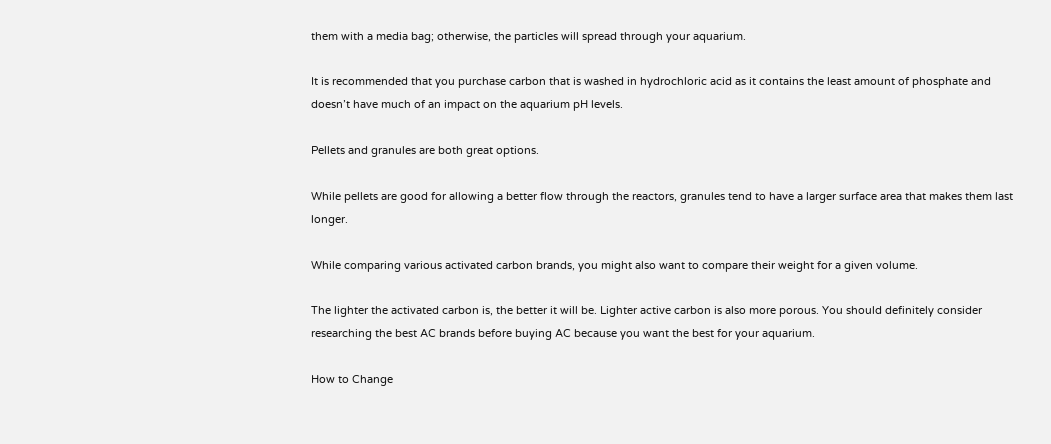them with a media bag; otherwise, the particles will spread through your aquarium.

It is recommended that you purchase carbon that is washed in hydrochloric acid as it contains the least amount of phosphate and doesn’t have much of an impact on the aquarium pH levels.

Pellets and granules are both great options.

While pellets are good for allowing a better flow through the reactors, granules tend to have a larger surface area that makes them last longer.

While comparing various activated carbon brands, you might also want to compare their weight for a given volume.

The lighter the activated carbon is, the better it will be. Lighter active carbon is also more porous. You should definitely consider researching the best AC brands before buying AC because you want the best for your aquarium.

How to Change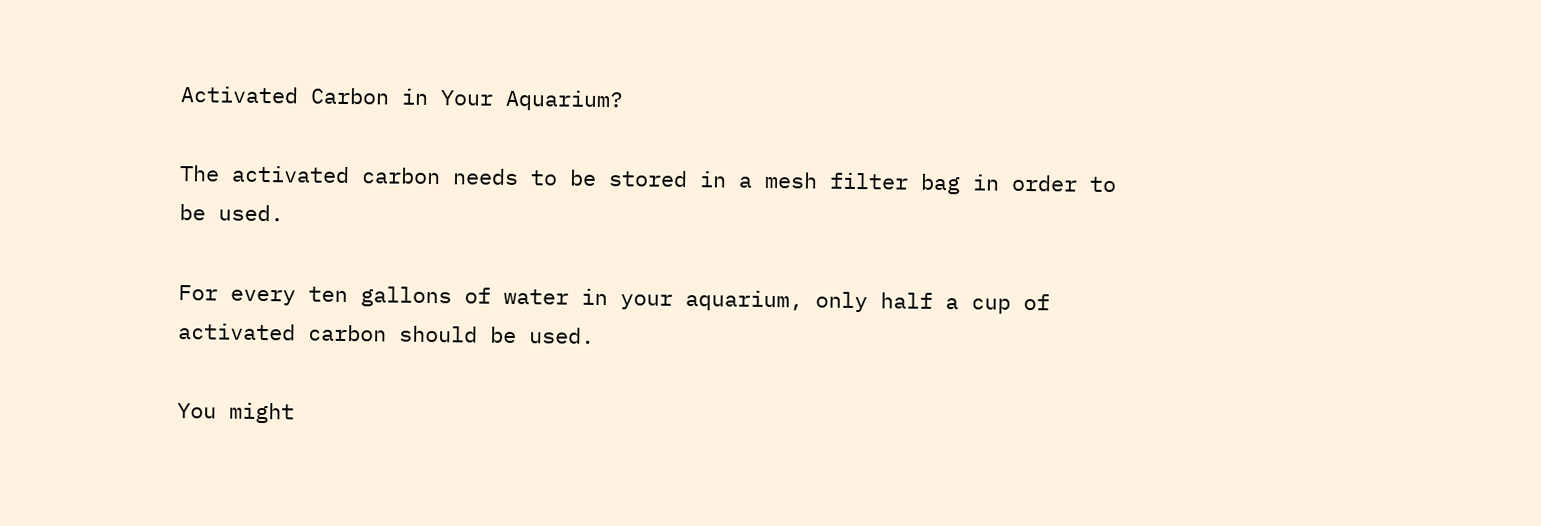Activated Carbon in Your Aquarium?

The activated carbon needs to be stored in a mesh filter bag in order to be used.

For every ten gallons of water in your aquarium, only half a cup of activated carbon should be used.

You might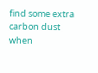find some extra carbon dust when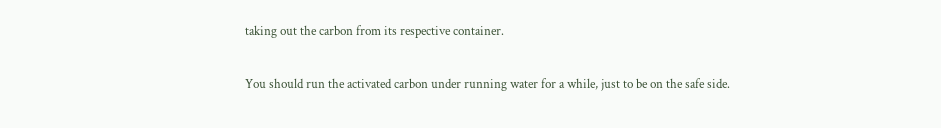taking out the carbon from its respective container.

You should run the activated carbon under running water for a while, just to be on the safe side.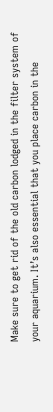Make sure to get rid of the old carbon lodged in the filter system of your aquarium. It’s also essential that you place carbon in the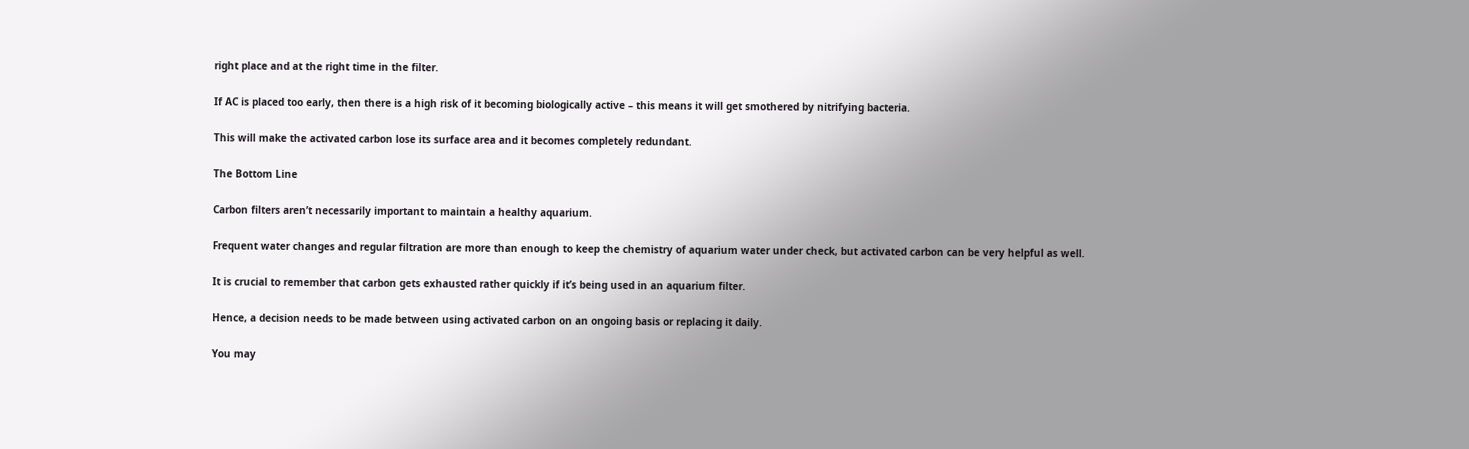right place and at the right time in the filter.

If AC is placed too early, then there is a high risk of it becoming biologically active – this means it will get smothered by nitrifying bacteria.

This will make the activated carbon lose its surface area and it becomes completely redundant.

The Bottom Line

Carbon filters aren’t necessarily important to maintain a healthy aquarium.

Frequent water changes and regular filtration are more than enough to keep the chemistry of aquarium water under check, but activated carbon can be very helpful as well.

It is crucial to remember that carbon gets exhausted rather quickly if it’s being used in an aquarium filter.

Hence, a decision needs to be made between using activated carbon on an ongoing basis or replacing it daily.

You may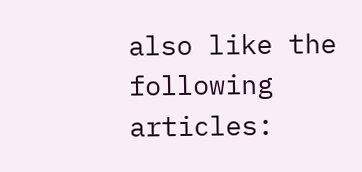also like the following articles: